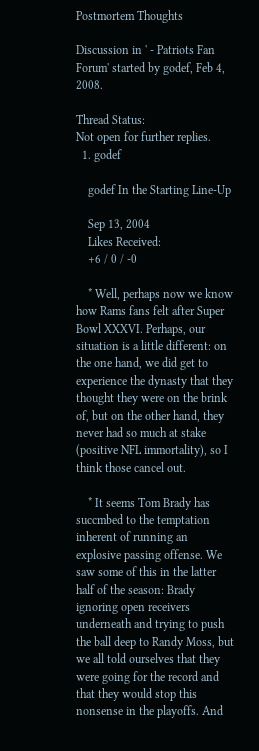Postmortem Thoughts

Discussion in ' - Patriots Fan Forum' started by godef, Feb 4, 2008.

Thread Status:
Not open for further replies.
  1. godef

    godef In the Starting Line-Up

    Sep 13, 2004
    Likes Received:
    +6 / 0 / -0

    * Well, perhaps now we know how Rams fans felt after Super Bowl XXXVI. Perhaps, our situation is a little different: on the one hand, we did get to experience the dynasty that they thought they were on the brink of, but on the other hand, they never had so much at stake (positive NFL immortality), so I think those cancel out.

    * It seems Tom Brady has succmbed to the temptation inherent of running an explosive passing offense. We saw some of this in the latter half of the season: Brady ignoring open receivers underneath and trying to push the ball deep to Randy Moss, but we all told ourselves that they were going for the record and that they would stop this nonsense in the playoffs. And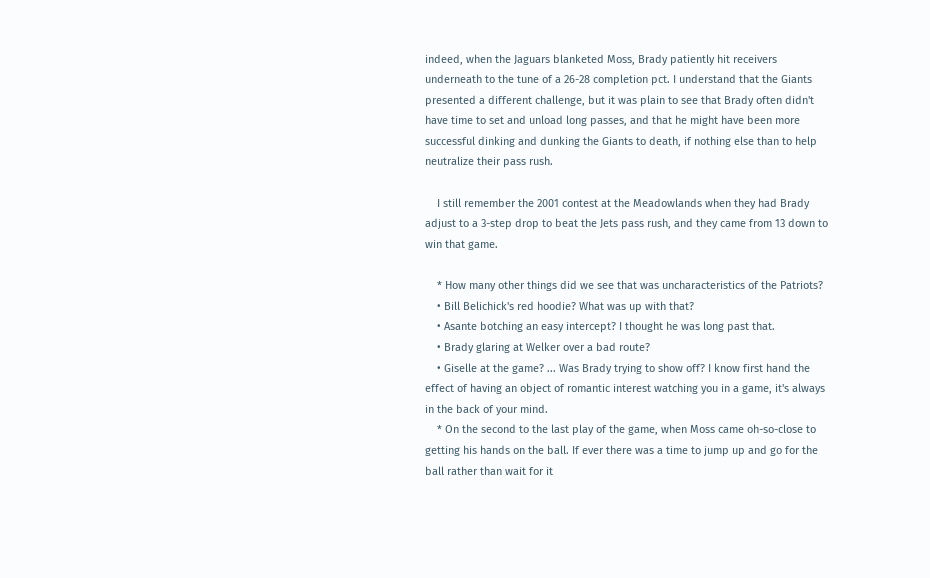indeed, when the Jaguars blanketed Moss, Brady patiently hit receivers underneath to the tune of a 26-28 completion pct. I understand that the Giants presented a different challenge, but it was plain to see that Brady often didn't have time to set and unload long passes, and that he might have been more successful dinking and dunking the Giants to death, if nothing else than to help neutralize their pass rush.

    I still remember the 2001 contest at the Meadowlands when they had Brady adjust to a 3-step drop to beat the Jets pass rush, and they came from 13 down to win that game.

    * How many other things did we see that was uncharacteristics of the Patriots?
    • Bill Belichick's red hoodie? What was up with that?
    • Asante botching an easy intercept? I thought he was long past that.
    • Brady glaring at Welker over a bad route?
    • Giselle at the game? ... Was Brady trying to show off? I know first hand the effect of having an object of romantic interest watching you in a game, it's always in the back of your mind.
    * On the second to the last play of the game, when Moss came oh-so-close to getting his hands on the ball. If ever there was a time to jump up and go for the ball rather than wait for it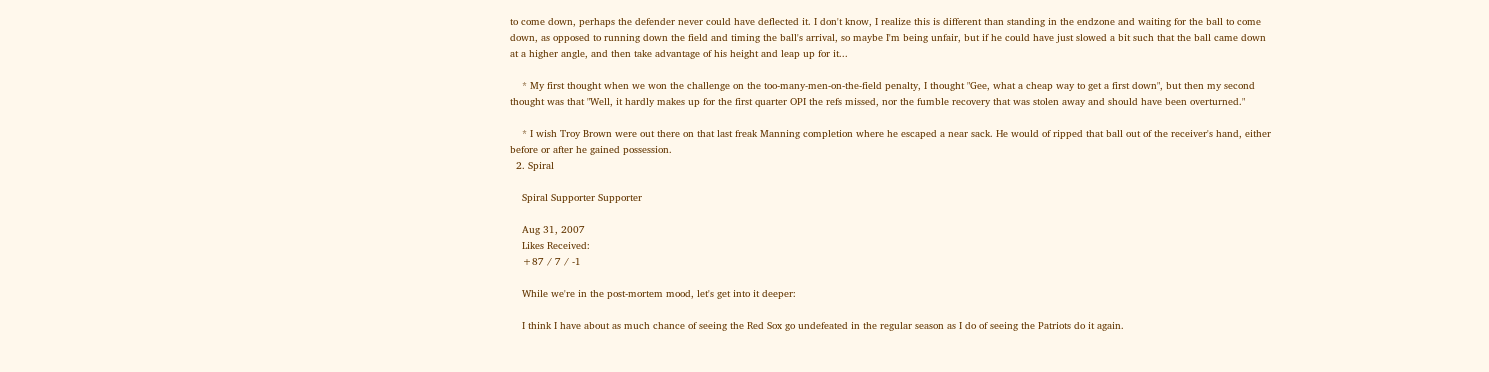to come down, perhaps the defender never could have deflected it. I don't know, I realize this is different than standing in the endzone and waiting for the ball to come down, as opposed to running down the field and timing the ball's arrival, so maybe I'm being unfair, but if he could have just slowed a bit such that the ball came down at a higher angle, and then take advantage of his height and leap up for it...

    * My first thought when we won the challenge on the too-many-men-on-the-field penalty, I thought "Gee, what a cheap way to get a first down", but then my second thought was that "Well, it hardly makes up for the first quarter OPI the refs missed, nor the fumble recovery that was stolen away and should have been overturned."

    * I wish Troy Brown were out there on that last freak Manning completion where he escaped a near sack. He would of ripped that ball out of the receiver's hand, either before or after he gained possession.
  2. Spiral

    Spiral Supporter Supporter

    Aug 31, 2007
    Likes Received:
    +87 / 7 / -1

    While we're in the post-mortem mood, let's get into it deeper:

    I think I have about as much chance of seeing the Red Sox go undefeated in the regular season as I do of seeing the Patriots do it again.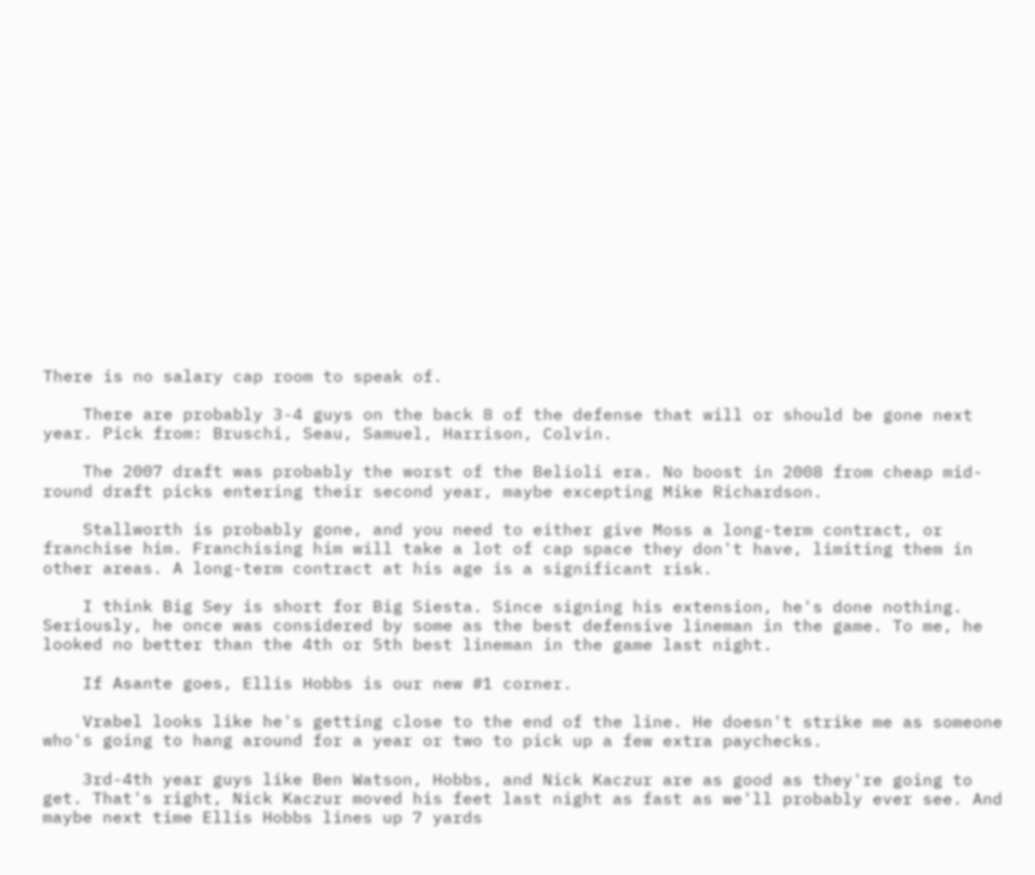There is no salary cap room to speak of.

    There are probably 3-4 guys on the back 8 of the defense that will or should be gone next year. Pick from: Bruschi, Seau, Samuel, Harrison, Colvin.

    The 2007 draft was probably the worst of the Belioli era. No boost in 2008 from cheap mid-round draft picks entering their second year, maybe excepting Mike Richardson.

    Stallworth is probably gone, and you need to either give Moss a long-term contract, or franchise him. Franchising him will take a lot of cap space they don't have, limiting them in other areas. A long-term contract at his age is a significant risk.

    I think Big Sey is short for Big Siesta. Since signing his extension, he's done nothing. Seriously, he once was considered by some as the best defensive lineman in the game. To me, he looked no better than the 4th or 5th best lineman in the game last night.

    If Asante goes, Ellis Hobbs is our new #1 corner.

    Vrabel looks like he's getting close to the end of the line. He doesn't strike me as someone who's going to hang around for a year or two to pick up a few extra paychecks.

    3rd-4th year guys like Ben Watson, Hobbs, and Nick Kaczur are as good as they're going to get. That's right, Nick Kaczur moved his feet last night as fast as we'll probably ever see. And maybe next time Ellis Hobbs lines up 7 yards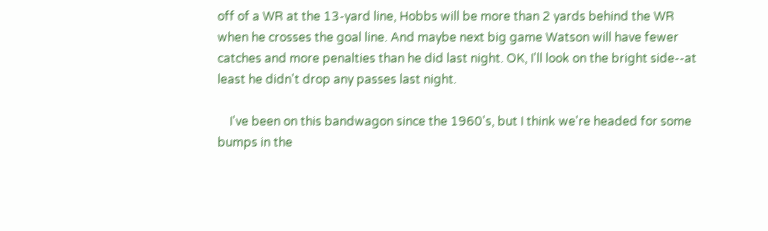off of a WR at the 13-yard line, Hobbs will be more than 2 yards behind the WR when he crosses the goal line. And maybe next big game Watson will have fewer catches and more penalties than he did last night. OK, I'll look on the bright side--at least he didn't drop any passes last night.

    I've been on this bandwagon since the 1960's, but I think we're headed for some bumps in the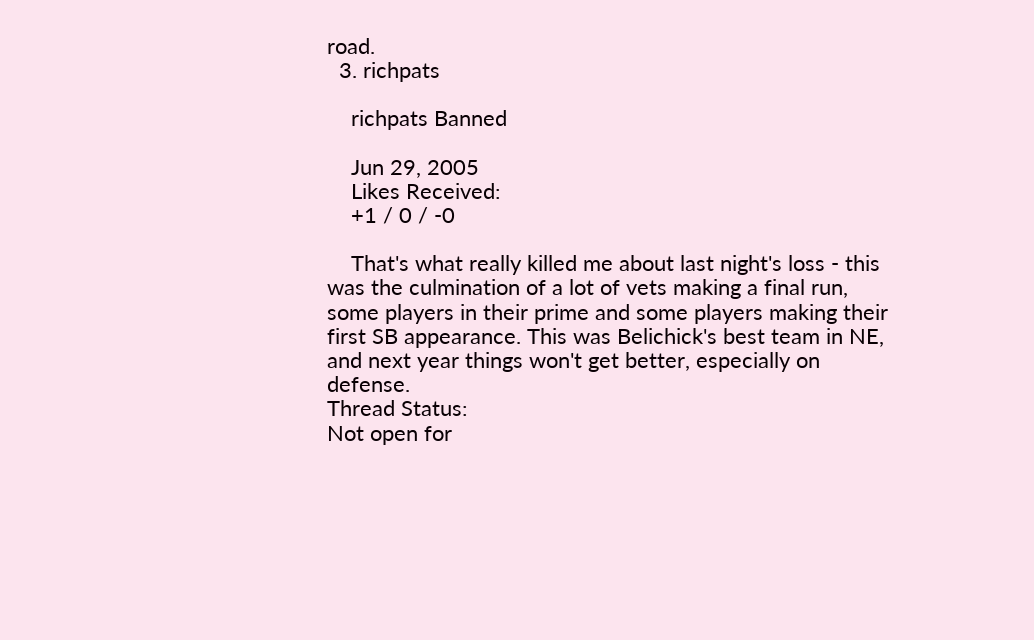road.
  3. richpats

    richpats Banned

    Jun 29, 2005
    Likes Received:
    +1 / 0 / -0

    That's what really killed me about last night's loss - this was the culmination of a lot of vets making a final run, some players in their prime and some players making their first SB appearance. This was Belichick's best team in NE, and next year things won't get better, especially on defense.
Thread Status:
Not open for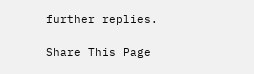further replies.

Share This Page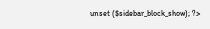unset ($sidebar_block_show); ?>